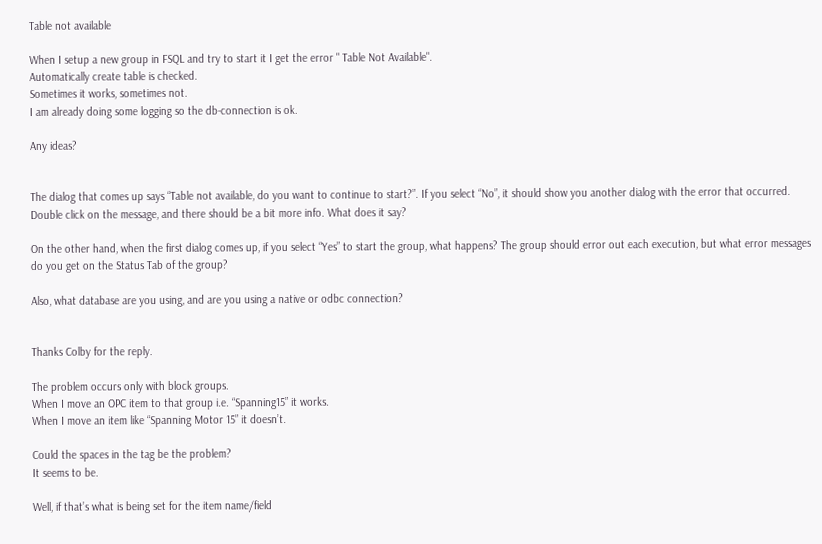Table not available

When I setup a new group in FSQL and try to start it I get the error " Table Not Available".
Automatically create table is checked.
Sometimes it works, sometimes not.
I am already doing some logging so the db-connection is ok.

Any ideas?


The dialog that comes up says “Table not available, do you want to continue to start?”. If you select “No”, it should show you another dialog with the error that occurred. Double click on the message, and there should be a bit more info. What does it say?

On the other hand, when the first dialog comes up, if you select “Yes” to start the group, what happens? The group should error out each execution, but what error messages do you get on the Status Tab of the group?

Also, what database are you using, and are you using a native or odbc connection?


Thanks Colby for the reply.

The problem occurs only with block groups.
When I move an OPC item to that group i.e. “Spanning15” it works.
When I move an item like “Spanning Motor 15” it doesn’t.

Could the spaces in the tag be the problem?
It seems to be.

Well, if that’s what is being set for the item name/field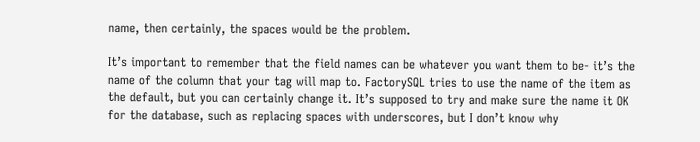name, then certainly, the spaces would be the problem.

It’s important to remember that the field names can be whatever you want them to be- it’s the name of the column that your tag will map to. FactorySQL tries to use the name of the item as the default, but you can certainly change it. It’s supposed to try and make sure the name it OK for the database, such as replacing spaces with underscores, but I don’t know why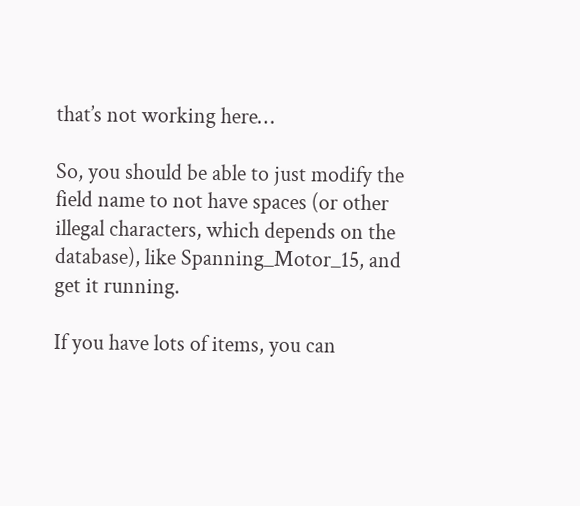that’s not working here…

So, you should be able to just modify the field name to not have spaces (or other illegal characters, which depends on the database), like Spanning_Motor_15, and get it running.

If you have lots of items, you can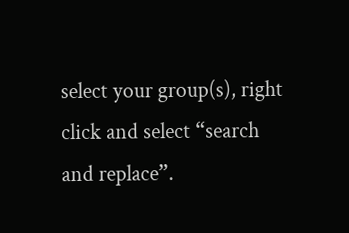select your group(s), right click and select “search and replace”.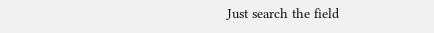Just search the field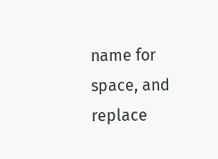name for space, and replace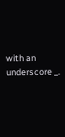with an underscore _.